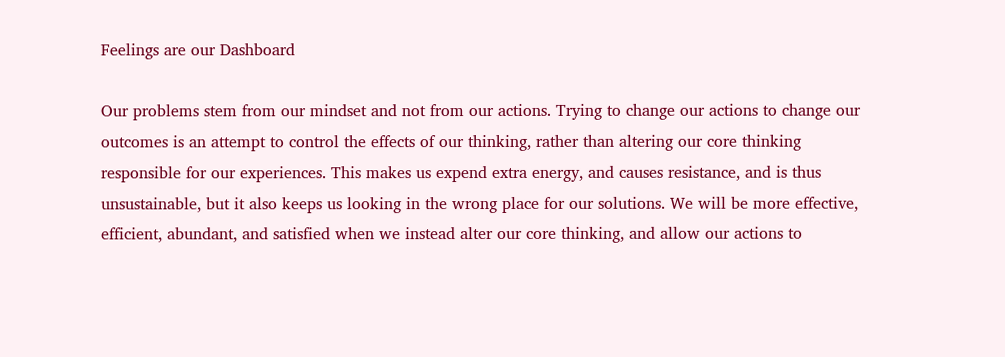Feelings are our Dashboard

Our problems stem from our mindset and not from our actions. Trying to change our actions to change our outcomes is an attempt to control the effects of our thinking, rather than altering our core thinking responsible for our experiences. This makes us expend extra energy, and causes resistance, and is thus unsustainable, but it also keeps us looking in the wrong place for our solutions. We will be more effective, efficient, abundant, and satisfied when we instead alter our core thinking, and allow our actions to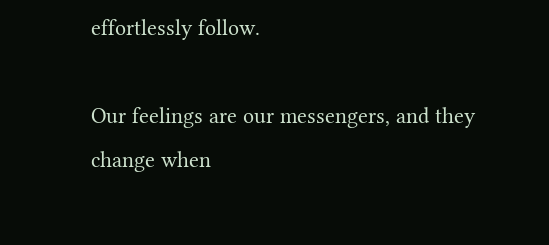effortlessly follow.

Our feelings are our messengers, and they change when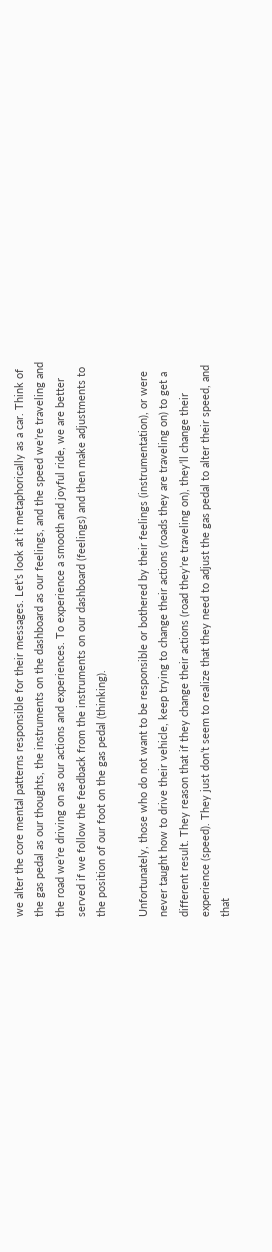we alter the core mental patterns responsible for their messages. Let’s look at it metaphorically as a car. Think of the gas pedal as our thoughts, the instruments on the dashboard as our feelings, and the speed we’re traveling and the road we’re driving on as our actions and experiences. To experience a smooth and joyful ride, we are better served if we follow the feedback from the instruments on our dashboard (feelings) and then make adjustments to the position of our foot on the gas pedal (thinking).

Unfortunately, those who do not want to be responsible or bothered by their feelings (instrumentation), or were never taught how to drive their vehicle, keep trying to change their actions (roads they are traveling on) to get a different result. They reason that if they change their actions (road they’re traveling on), they’ll change their experience (speed). They just don’t seem to realize that they need to adjust the gas pedal to alter their speed, and that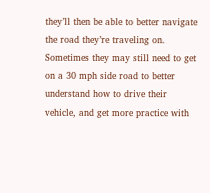they’ll then be able to better navigate the road they’re traveling on. Sometimes they may still need to get on a 30 mph side road to better understand how to drive their vehicle, and get more practice with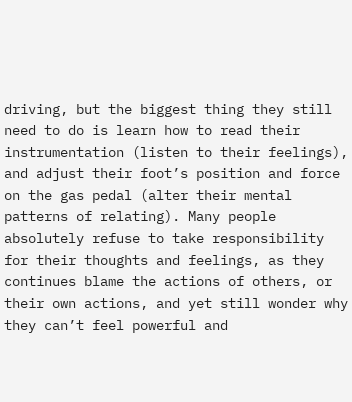driving, but the biggest thing they still need to do is learn how to read their instrumentation (listen to their feelings), and adjust their foot’s position and force on the gas pedal (alter their mental patterns of relating). Many people absolutely refuse to take responsibility for their thoughts and feelings, as they continues blame the actions of others, or their own actions, and yet still wonder why they can’t feel powerful and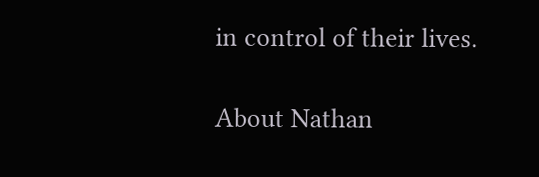in control of their lives.

About Nathan